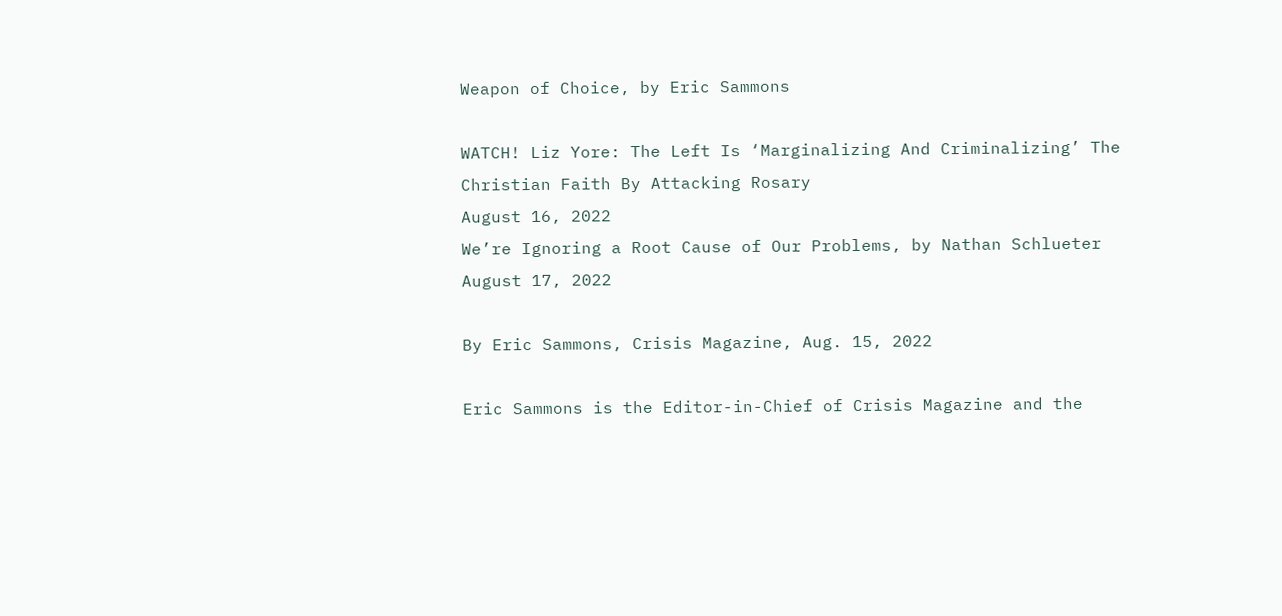Weapon of Choice, by Eric Sammons

WATCH! Liz Yore: The Left Is ‘Marginalizing And Criminalizing’ The Christian Faith By Attacking Rosary
August 16, 2022
We’re Ignoring a Root Cause of Our Problems, by Nathan Schlueter
August 17, 2022

By Eric Sammons, Crisis Magazine, Aug. 15, 2022

Eric Sammons is the Editor-in-Chief of Crisis Magazine and the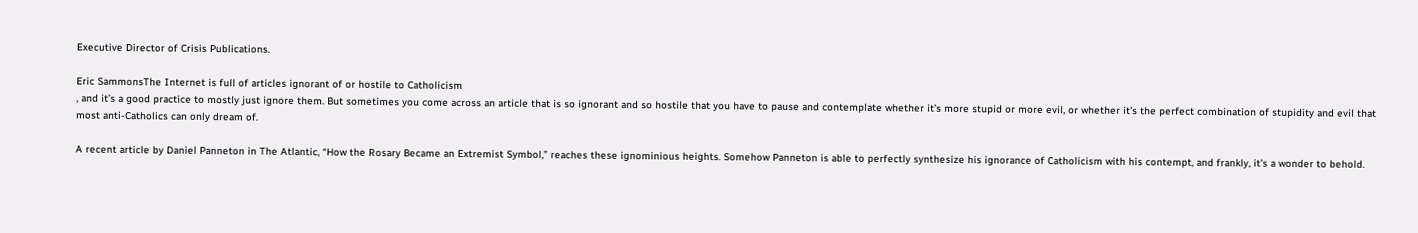Executive Director of Crisis Publications.

Eric SammonsThe Internet is full of articles ignorant of or hostile to Catholicism
, and it’s a good practice to mostly just ignore them. But sometimes you come across an article that is so ignorant and so hostile that you have to pause and contemplate whether it’s more stupid or more evil, or whether it’s the perfect combination of stupidity and evil that most anti-Catholics can only dream of.

A recent article by Daniel Panneton in The Atlantic, “How the Rosary Became an Extremist Symbol,” reaches these ignominious heights. Somehow Panneton is able to perfectly synthesize his ignorance of Catholicism with his contempt, and frankly, it’s a wonder to behold.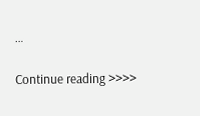…

Continue reading >>>>